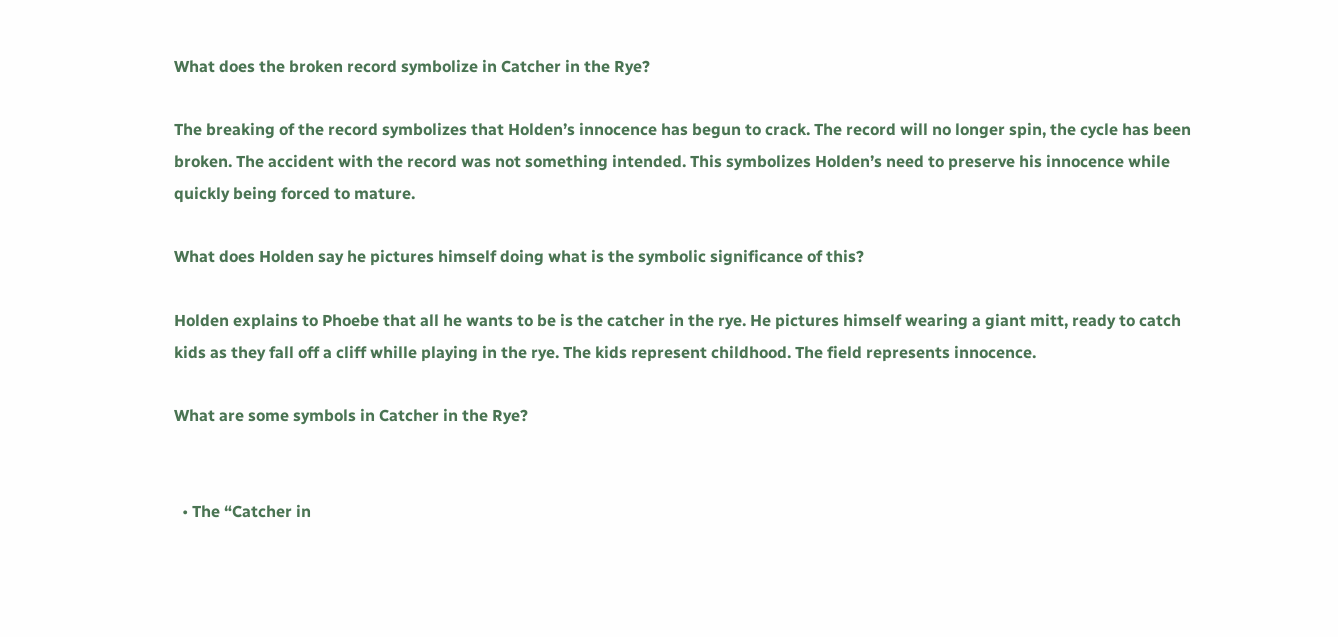What does the broken record symbolize in Catcher in the Rye?

The breaking of the record symbolizes that Holden’s innocence has begun to crack. The record will no longer spin, the cycle has been broken. The accident with the record was not something intended. This symbolizes Holden’s need to preserve his innocence while quickly being forced to mature.

What does Holden say he pictures himself doing what is the symbolic significance of this?

Holden explains to Phoebe that all he wants to be is the catcher in the rye. He pictures himself wearing a giant mitt, ready to catch kids as they fall off a cliff whille playing in the rye. The kids represent childhood. The field represents innocence.

What are some symbols in Catcher in the Rye?


  • The “Catcher in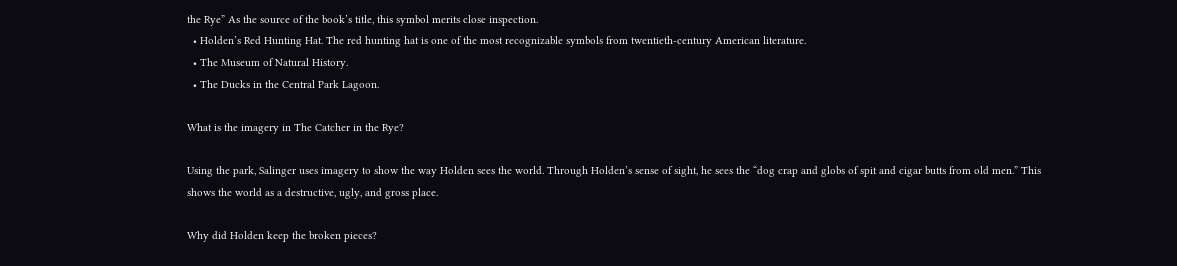the Rye” As the source of the book’s title, this symbol merits close inspection.
  • Holden’s Red Hunting Hat. The red hunting hat is one of the most recognizable symbols from twentieth-century American literature.
  • The Museum of Natural History.
  • The Ducks in the Central Park Lagoon.

What is the imagery in The Catcher in the Rye?

Using the park, Salinger uses imagery to show the way Holden sees the world. Through Holden’s sense of sight, he sees the “dog crap and globs of spit and cigar butts from old men.” This shows the world as a destructive, ugly, and gross place.

Why did Holden keep the broken pieces?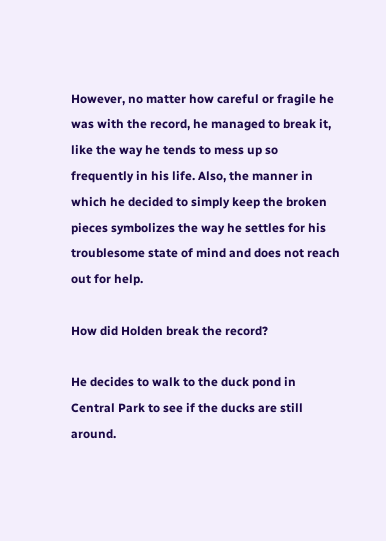However, no matter how careful or fragile he was with the record, he managed to break it, like the way he tends to mess up so frequently in his life. Also, the manner in which he decided to simply keep the broken pieces symbolizes the way he settles for his troublesome state of mind and does not reach out for help.

How did Holden break the record?

He decides to walk to the duck pond in Central Park to see if the ducks are still around.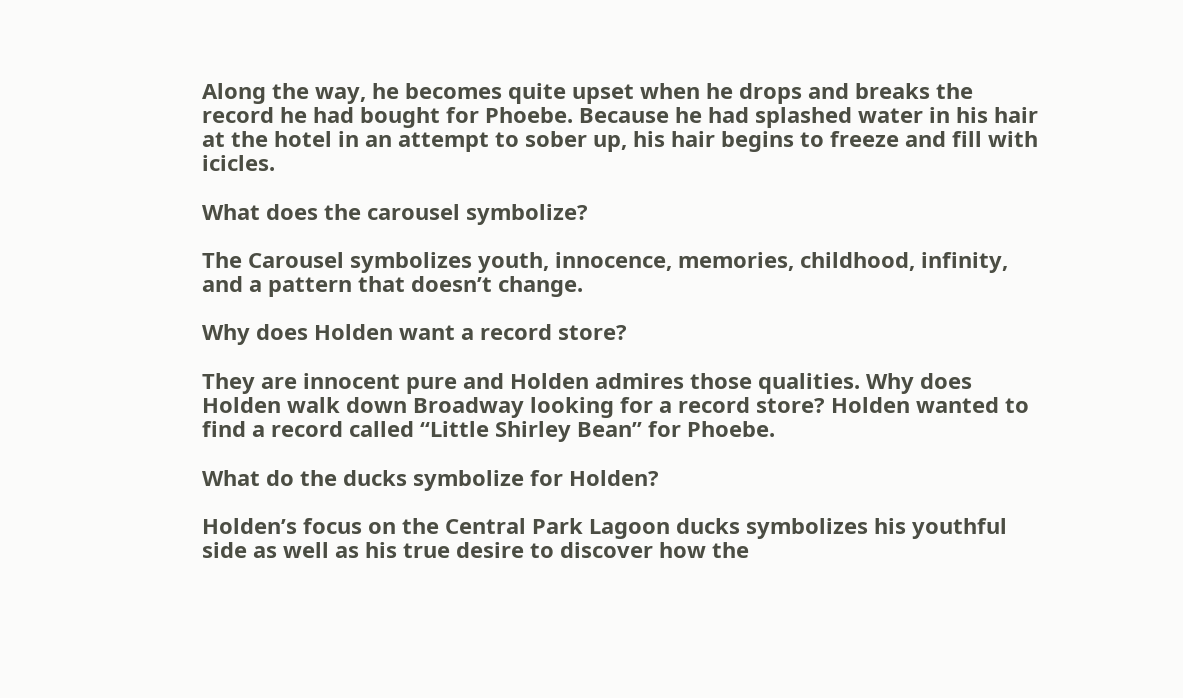Along the way, he becomes quite upset when he drops and breaks the record he had bought for Phoebe. Because he had splashed water in his hair at the hotel in an attempt to sober up, his hair begins to freeze and fill with icicles.

What does the carousel symbolize?

The Carousel symbolizes youth, innocence, memories, childhood, infinity, and a pattern that doesn’t change.

Why does Holden want a record store?

They are innocent pure and Holden admires those qualities. Why does Holden walk down Broadway looking for a record store? Holden wanted to find a record called “Little Shirley Bean” for Phoebe.

What do the ducks symbolize for Holden?

Holden’s focus on the Central Park Lagoon ducks symbolizes his youthful side as well as his true desire to discover how the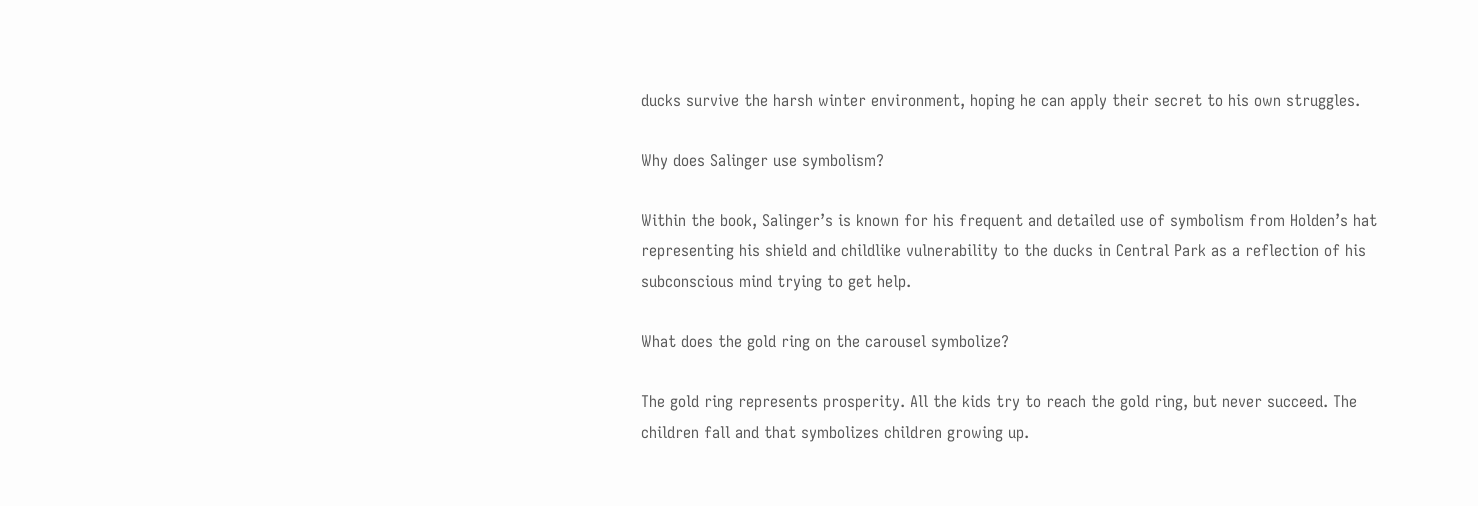ducks survive the harsh winter environment, hoping he can apply their secret to his own struggles.

Why does Salinger use symbolism?

Within the book, Salinger’s is known for his frequent and detailed use of symbolism from Holden’s hat representing his shield and childlike vulnerability to the ducks in Central Park as a reflection of his subconscious mind trying to get help.

What does the gold ring on the carousel symbolize?

The gold ring represents prosperity. All the kids try to reach the gold ring, but never succeed. The children fall and that symbolizes children growing up.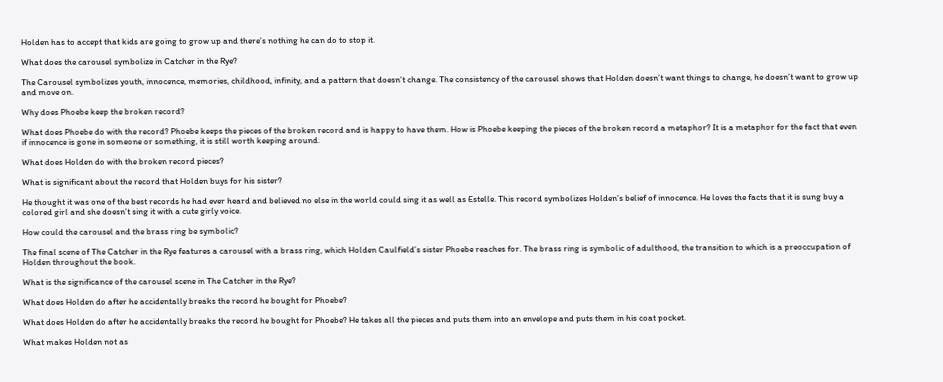Holden has to accept that kids are going to grow up and there’s nothing he can do to stop it.

What does the carousel symbolize in Catcher in the Rye?

The Carousel symbolizes youth, innocence, memories, childhood, infinity, and a pattern that doesn’t change. The consistency of the carousel shows that Holden doesn’t want things to change, he doesn’t want to grow up and move on.

Why does Phoebe keep the broken record?

What does Phoebe do with the record? Phoebe keeps the pieces of the broken record and is happy to have them. How is Phoebe keeping the pieces of the broken record a metaphor? It is a metaphor for the fact that even if innocence is gone in someone or something, it is still worth keeping around.

What does Holden do with the broken record pieces?

What is significant about the record that Holden buys for his sister?

He thought it was one of the best records he had ever heard and believed no else in the world could sing it as well as Estelle. This record symbolizes Holden’s belief of innocence. He loves the facts that it is sung buy a colored girl and she doesn’t sing it with a cute girly voice.

How could the carousel and the brass ring be symbolic?

The final scene of The Catcher in the Rye features a carousel with a brass ring, which Holden Caulfield’s sister Phoebe reaches for. The brass ring is symbolic of adulthood, the transition to which is a preoccupation of Holden throughout the book.

What is the significance of the carousel scene in The Catcher in the Rye?

What does Holden do after he accidentally breaks the record he bought for Phoebe?

What does Holden do after he accidentally breaks the record he bought for Phoebe? He takes all the pieces and puts them into an envelope and puts them in his coat pocket.

What makes Holden not as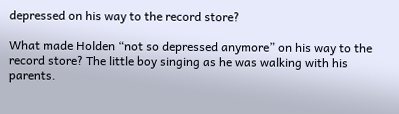depressed on his way to the record store?

What made Holden “not so depressed anymore” on his way to the record store? The little boy singing as he was walking with his parents.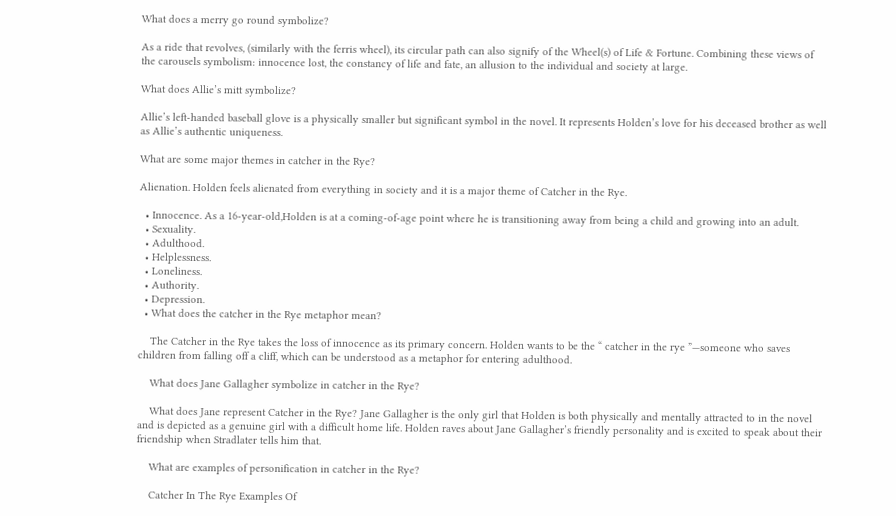What does a merry go round symbolize?

As a ride that revolves, (similarly with the ferris wheel), its circular path can also signify of the Wheel(s) of Life & Fortune. Combining these views of the carousels symbolism: innocence lost, the constancy of life and fate, an allusion to the individual and society at large.

What does Allie’s mitt symbolize?

Allie’s left-handed baseball glove is a physically smaller but significant symbol in the novel. It represents Holden’s love for his deceased brother as well as Allie’s authentic uniqueness.

What are some major themes in catcher in the Rye?

Alienation. Holden feels alienated from everything in society and it is a major theme of Catcher in the Rye.

  • Innocence. As a 16-year-old,Holden is at a coming-of-age point where he is transitioning away from being a child and growing into an adult.
  • Sexuality.
  • Adulthood.
  • Helplessness.
  • Loneliness.
  • Authority.
  • Depression.
  • What does the catcher in the Rye metaphor mean?

    The Catcher in the Rye takes the loss of innocence as its primary concern. Holden wants to be the “ catcher in the rye ”—someone who saves children from falling off a cliff, which can be understood as a metaphor for entering adulthood.

    What does Jane Gallagher symbolize in catcher in the Rye?

    What does Jane represent Catcher in the Rye? Jane Gallagher is the only girl that Holden is both physically and mentally attracted to in the novel and is depicted as a genuine girl with a difficult home life. Holden raves about Jane Gallagher’s friendly personality and is excited to speak about their friendship when Stradlater tells him that.

    What are examples of personification in catcher in the Rye?

    Catcher In The Rye Examples Of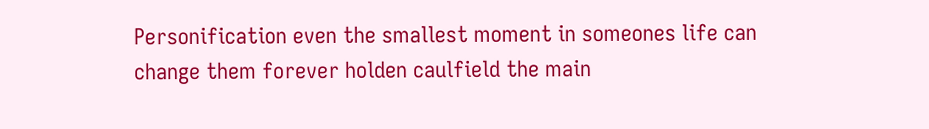Personification even the smallest moment in someones life can change them forever holden caulfield the main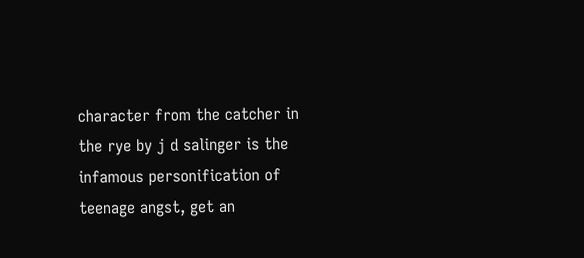character from the catcher in the rye by j d salinger is the infamous personification of teenage angst, get an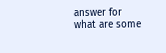answer for what are some